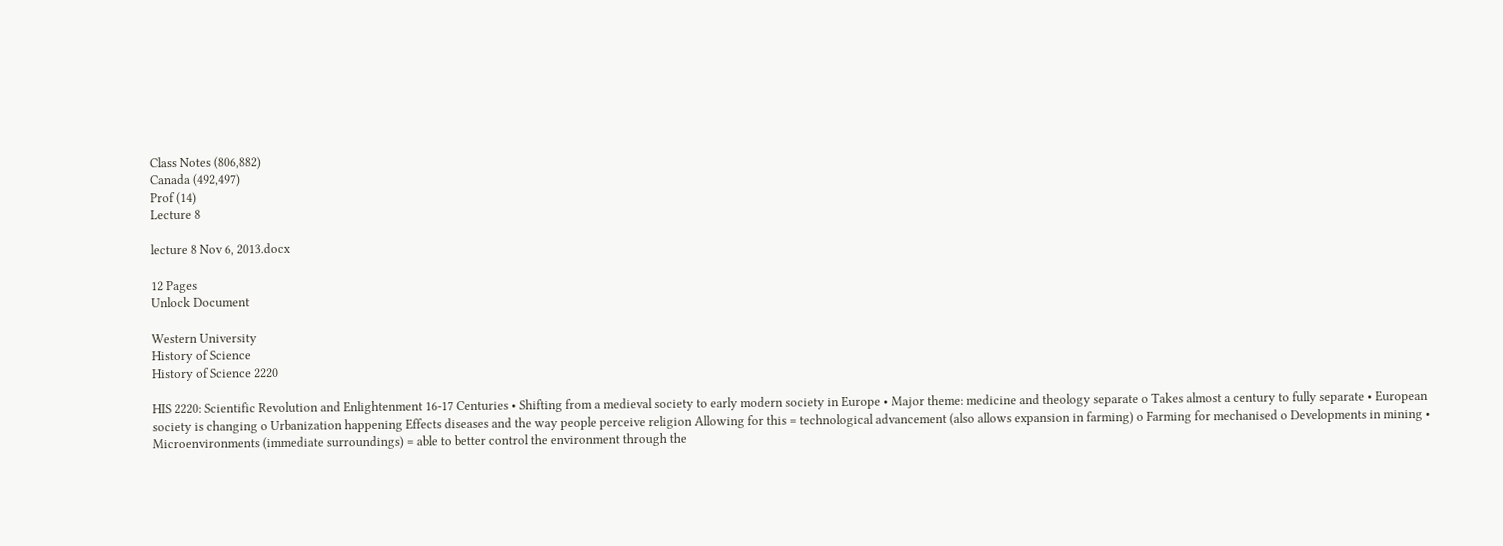Class Notes (806,882)
Canada (492,497)
Prof (14)
Lecture 8

lecture 8 Nov 6, 2013.docx

12 Pages
Unlock Document

Western University
History of Science
History of Science 2220

HIS 2220: Scientific Revolution and Enlightenment 16-17 Centuries • Shifting from a medieval society to early modern society in Europe • Major theme: medicine and theology separate o Takes almost a century to fully separate • European society is changing o Urbanization happening Effects diseases and the way people perceive religion Allowing for this = technological advancement (also allows expansion in farming) o Farming for mechanised o Developments in mining • Microenvironments (immediate surroundings) = able to better control the environment through the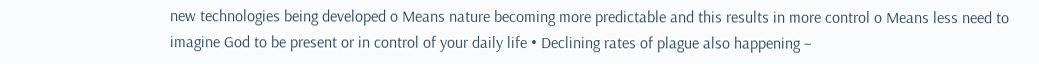new technologies being developed o Means nature becoming more predictable and this results in more control o Means less need to imagine God to be present or in control of your daily life • Declining rates of plague also happening –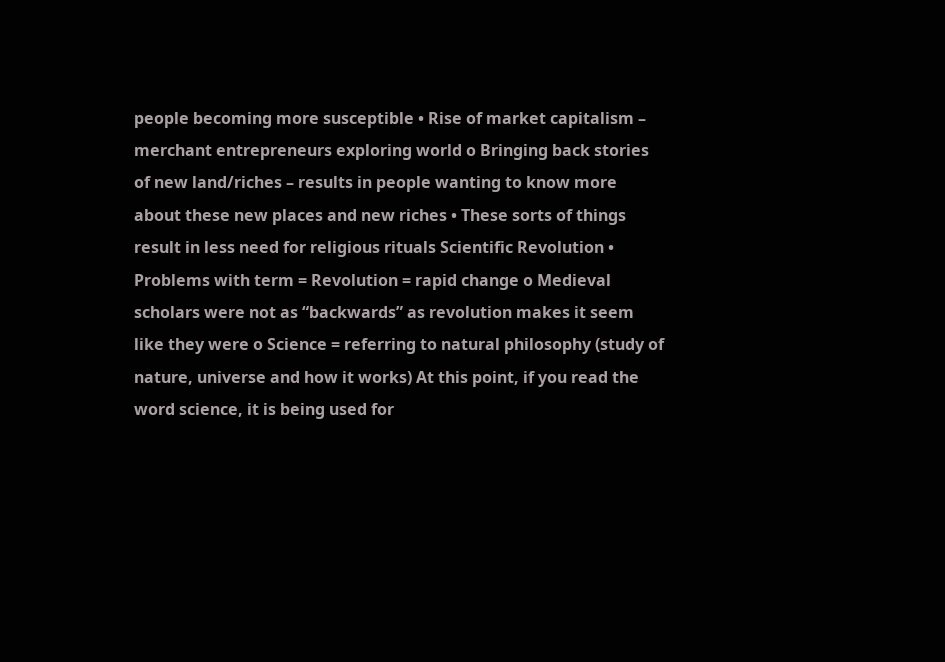people becoming more susceptible • Rise of market capitalism – merchant entrepreneurs exploring world o Bringing back stories of new land/riches – results in people wanting to know more about these new places and new riches • These sorts of things result in less need for religious rituals Scientific Revolution • Problems with term = Revolution = rapid change o Medieval scholars were not as “backwards” as revolution makes it seem like they were o Science = referring to natural philosophy (study of nature, universe and how it works) At this point, if you read the word science, it is being used for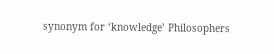synonym for ‘knowledge’ Philosophers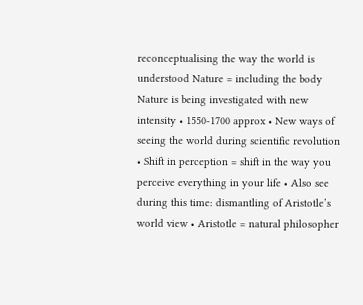reconceptualising the way the world is understood Nature = including the body Nature is being investigated with new intensity • 1550-1700 approx • New ways of seeing the world during scientific revolution • Shift in perception = shift in the way you perceive everything in your life • Also see during this time: dismantling of Aristotle’s world view • Aristotle = natural philosopher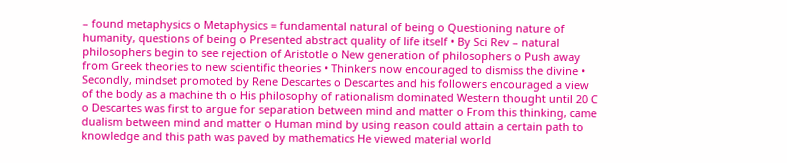– found metaphysics o Metaphysics = fundamental natural of being o Questioning nature of humanity, questions of being o Presented abstract quality of life itself • By Sci Rev – natural philosophers begin to see rejection of Aristotle o New generation of philosophers o Push away from Greek theories to new scientific theories • Thinkers now encouraged to dismiss the divine • Secondly, mindset promoted by Rene Descartes o Descartes and his followers encouraged a view of the body as a machine th o His philosophy of rationalism dominated Western thought until 20 C o Descartes was first to argue for separation between mind and matter o From this thinking, came dualism between mind and matter o Human mind by using reason could attain a certain path to knowledge and this path was paved by mathematics He viewed material world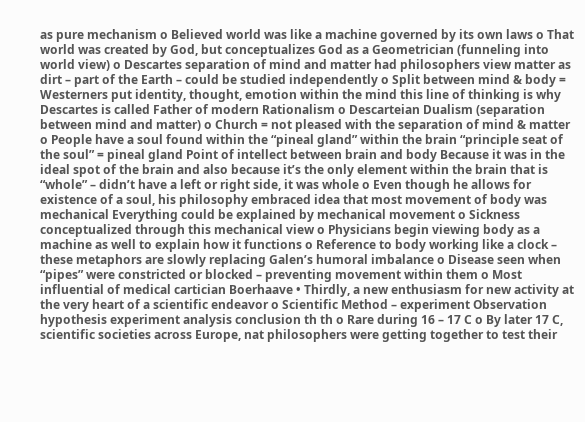as pure mechanism o Believed world was like a machine governed by its own laws o That world was created by God, but conceptualizes God as a Geometrician (funneling into world view) o Descartes separation of mind and matter had philosophers view matter as dirt – part of the Earth – could be studied independently o Split between mind & body = Westerners put identity, thought, emotion within the mind this line of thinking is why Descartes is called Father of modern Rationalism o Descarteian Dualism (separation between mind and matter) o Church = not pleased with the separation of mind & matter o People have a soul found within the “pineal gland” within the brain “principle seat of the soul” = pineal gland Point of intellect between brain and body Because it was in the ideal spot of the brain and also because it’s the only element within the brain that is “whole” – didn’t have a left or right side, it was whole o Even though he allows for existence of a soul, his philosophy embraced idea that most movement of body was mechanical Everything could be explained by mechanical movement o Sickness conceptualized through this mechanical view o Physicians begin viewing body as a machine as well to explain how it functions o Reference to body working like a clock – these metaphors are slowly replacing Galen’s humoral imbalance o Disease seen when “pipes” were constricted or blocked – preventing movement within them o Most influential of medical cartician Boerhaave • Thirdly, a new enthusiasm for new activity at the very heart of a scientific endeavor o Scientific Method – experiment Observation hypothesis experiment analysis conclusion th th o Rare during 16 – 17 C o By later 17 C, scientific societies across Europe, nat philosophers were getting together to test their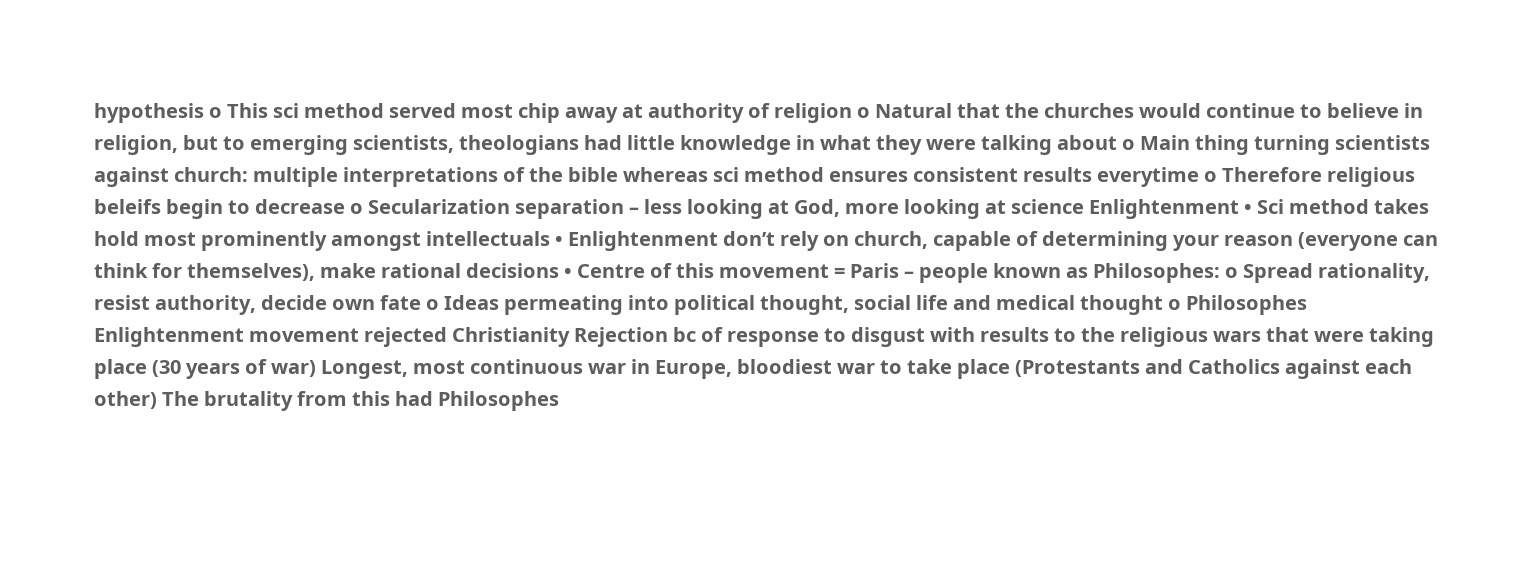hypothesis o This sci method served most chip away at authority of religion o Natural that the churches would continue to believe in religion, but to emerging scientists, theologians had little knowledge in what they were talking about o Main thing turning scientists against church: multiple interpretations of the bible whereas sci method ensures consistent results everytime o Therefore religious beleifs begin to decrease o Secularization separation – less looking at God, more looking at science Enlightenment • Sci method takes hold most prominently amongst intellectuals • Enlightenment don’t rely on church, capable of determining your reason (everyone can think for themselves), make rational decisions • Centre of this movement = Paris – people known as Philosophes: o Spread rationality, resist authority, decide own fate o Ideas permeating into political thought, social life and medical thought o Philosophes Enlightenment movement rejected Christianity Rejection bc of response to disgust with results to the religious wars that were taking place (30 years of war) Longest, most continuous war in Europe, bloodiest war to take place (Protestants and Catholics against each other) The brutality from this had Philosophes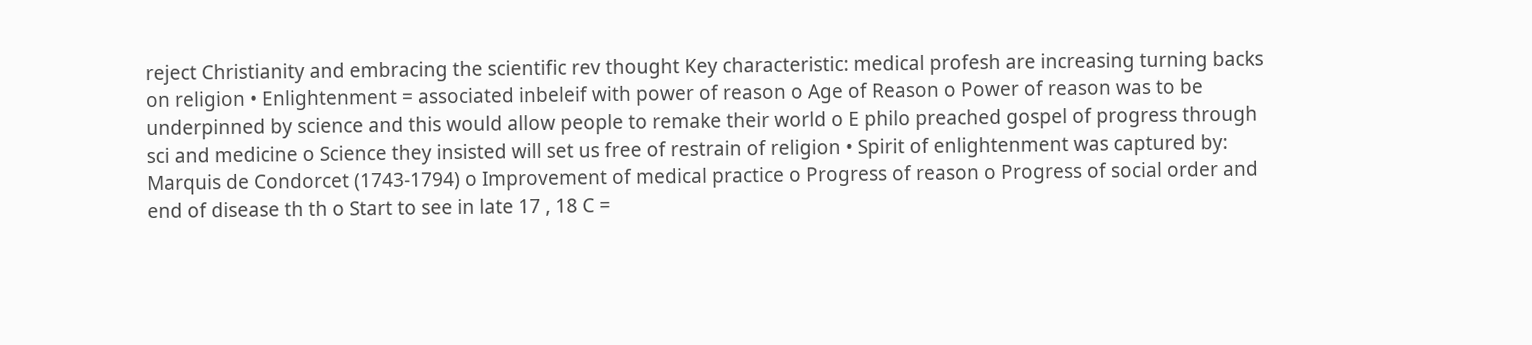reject Christianity and embracing the scientific rev thought Key characteristic: medical profesh are increasing turning backs on religion • Enlightenment = associated inbeleif with power of reason o Age of Reason o Power of reason was to be underpinned by science and this would allow people to remake their world o E philo preached gospel of progress through sci and medicine o Science they insisted will set us free of restrain of religion • Spirit of enlightenment was captured by: Marquis de Condorcet (1743-1794) o Improvement of medical practice o Progress of reason o Progress of social order and end of disease th th o Start to see in late 17 , 18 C =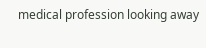medical profession looking away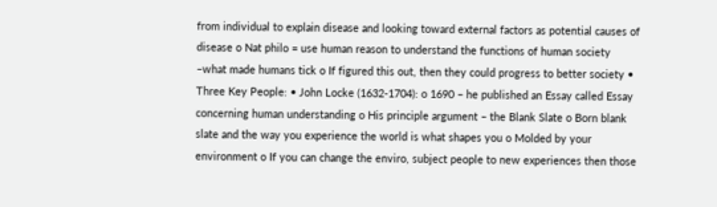from individual to explain disease and looking toward external factors as potential causes of disease o Nat philo = use human reason to understand the functions of human society –what made humans tick o If figured this out, then they could progress to better society • Three Key People: • John Locke (1632-1704): o 1690 – he published an Essay called Essay concerning human understanding o His principle argument – the Blank Slate o Born blank slate and the way you experience the world is what shapes you o Molded by your environment o If you can change the enviro, subject people to new experiences then those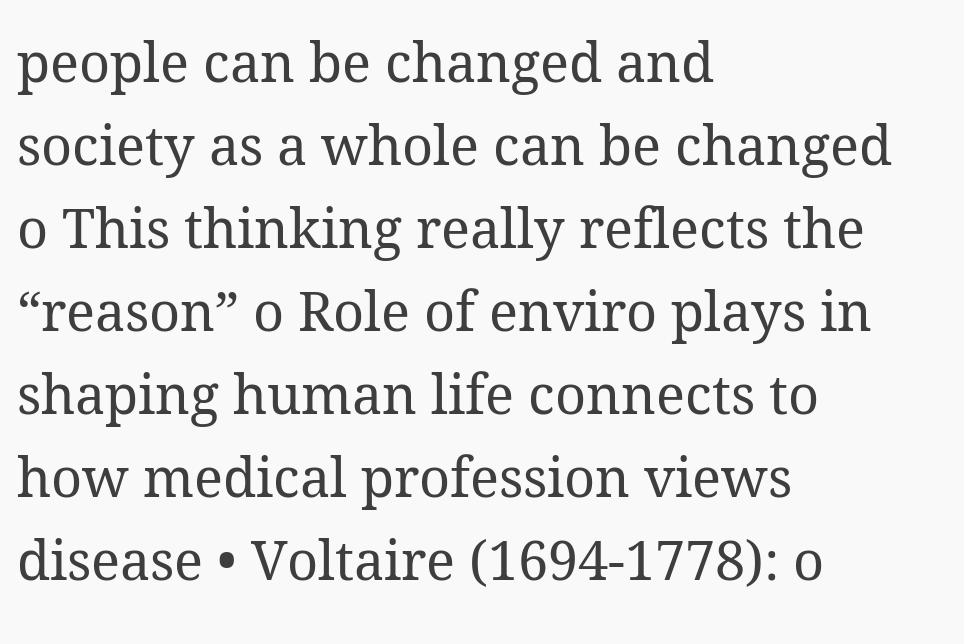people can be changed and society as a whole can be changed o This thinking really reflects the “reason” o Role of enviro plays in shaping human life connects to how medical profession views disease • Voltaire (1694-1778): o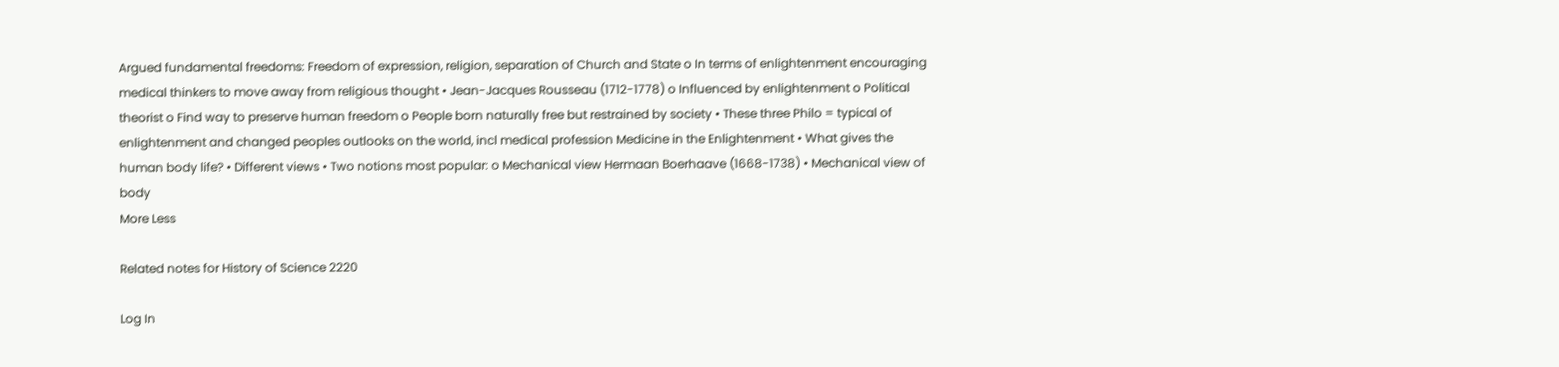Argued fundamental freedoms: Freedom of expression, religion, separation of Church and State o In terms of enlightenment encouraging medical thinkers to move away from religious thought • Jean-Jacques Rousseau (1712-1778) o Influenced by enlightenment o Political theorist o Find way to preserve human freedom o People born naturally free but restrained by society • These three Philo = typical of enlightenment and changed peoples outlooks on the world, incl medical profession Medicine in the Enlightenment • What gives the human body life? • Different views • Two notions most popular: o Mechanical view Hermaan Boerhaave (1668-1738) • Mechanical view of body
More Less

Related notes for History of Science 2220

Log In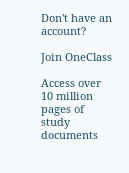Don't have an account?

Join OneClass

Access over 10 million pages of study
documents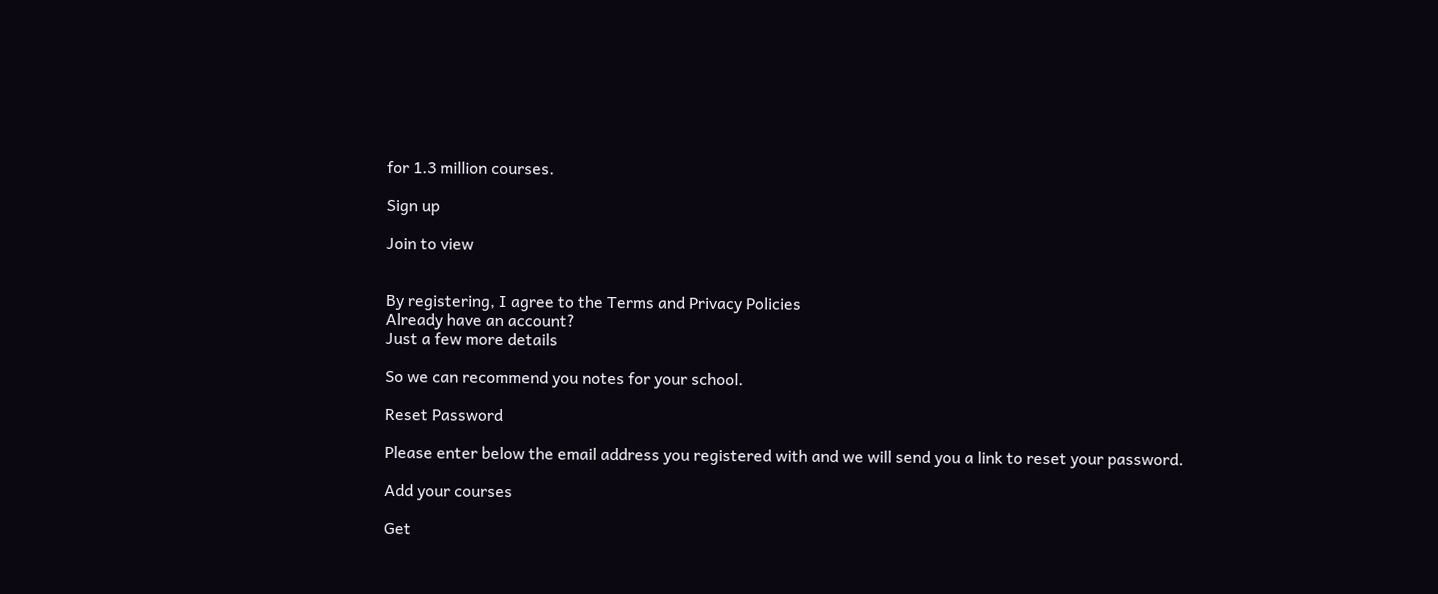for 1.3 million courses.

Sign up

Join to view


By registering, I agree to the Terms and Privacy Policies
Already have an account?
Just a few more details

So we can recommend you notes for your school.

Reset Password

Please enter below the email address you registered with and we will send you a link to reset your password.

Add your courses

Get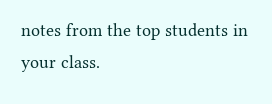notes from the top students in your class.